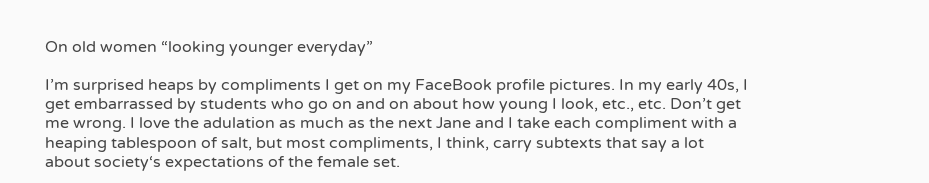On old women “looking younger everyday”

I’m surprised heaps by compliments I get on my FaceBook profile pictures. In my early 40s, I get embarrassed by students who go on and on about how young I look, etc., etc. Don’t get me wrong. I love the adulation as much as the next Jane and I take each compliment with a heaping tablespoon of salt, but most compliments, I think, carry subtexts that say a lot  about society‘s expectations of the female set.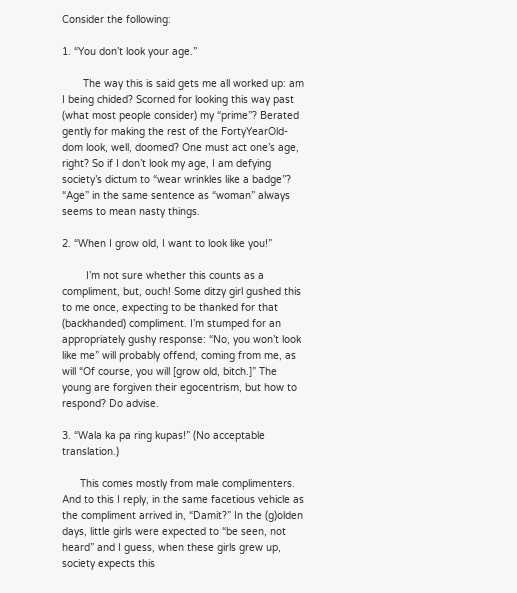Consider the following:

1. “You don’t look your age.”

       The way this is said gets me all worked up: am I being chided? Scorned for looking this way past (what most people consider) my “prime”? Berated gently for making the rest of the FortyYearOld-dom look, well, doomed? One must act one’s age, right? So if I don’t look my age, I am defying society’s dictum to “wear wrinkles like a badge”? “Age” in the same sentence as “woman” always seems to mean nasty things.

2. “When I grow old, I want to look like you!”

        I’m not sure whether this counts as a compliment, but, ouch! Some ditzy girl gushed this to me once, expecting to be thanked for that (backhanded) compliment. I’m stumped for an appropriately gushy response: “No, you won’t look like me” will probably offend, coming from me, as will “Of course, you will [grow old, bitch.]” The young are forgiven their egocentrism, but how to respond? Do advise.

3. “Wala ka pa ring kupas!” (No acceptable translation.)

      This comes mostly from male complimenters. And to this I reply, in the same facetious vehicle as the compliment arrived in, “Damit?” In the (g)olden days, little girls were expected to “be seen, not heard” and I guess, when these girls grew up, society expects this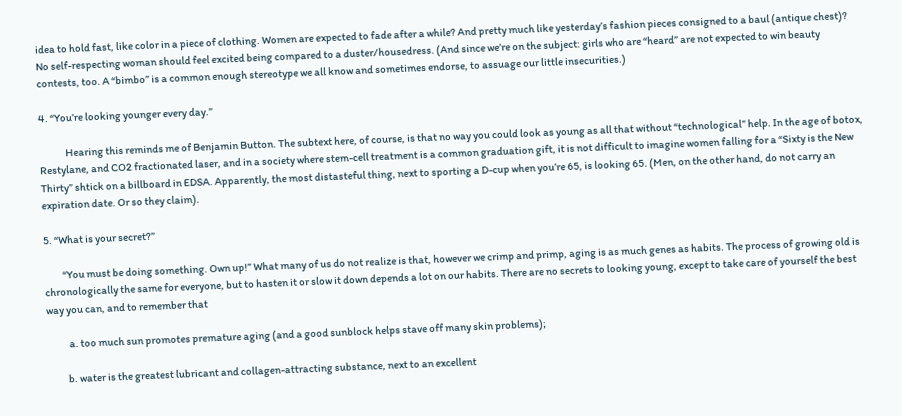idea to hold fast, like color in a piece of clothing. Women are expected to fade after a while? And pretty much like yesterday’s fashion pieces consigned to a baul (antique chest)? No self-respecting woman should feel excited being compared to a duster/housedress. (And since we’re on the subject: girls who are “heard” are not expected to win beauty contests, too. A “bimbo” is a common enough stereotype we all know and sometimes endorse, to assuage our little insecurities.)

4. “You’re looking younger every day.”

             Hearing this reminds me of Benjamin Button. The subtext here, of course, is that no way you could look as young as all that without “technological” help. In the age of botox, Restylane, and CO2 fractionated laser, and in a society where stem-cell treatment is a common graduation gift, it is not difficult to imagine women falling for a “Sixty is the New Thirty” shtick on a billboard in EDSA. Apparently, the most distasteful thing, next to sporting a D-cup when you’re 65, is looking 65. (Men, on the other hand, do not carry an expiration date. Or so they claim).

5. “What is your secret?”

         “You must be doing something. Own up!” What many of us do not realize is that, however we crimp and primp, aging is as much genes as habits. The process of growing old is chronologically the same for everyone, but to hasten it or slow it down depends a lot on our habits. There are no secrets to looking young, except to take care of yourself the best way you can, and to remember that

           a. too much sun promotes premature aging (and a good sunblock helps stave off many skin problems);

          b. water is the greatest lubricant and collagen-attracting substance, next to an excellent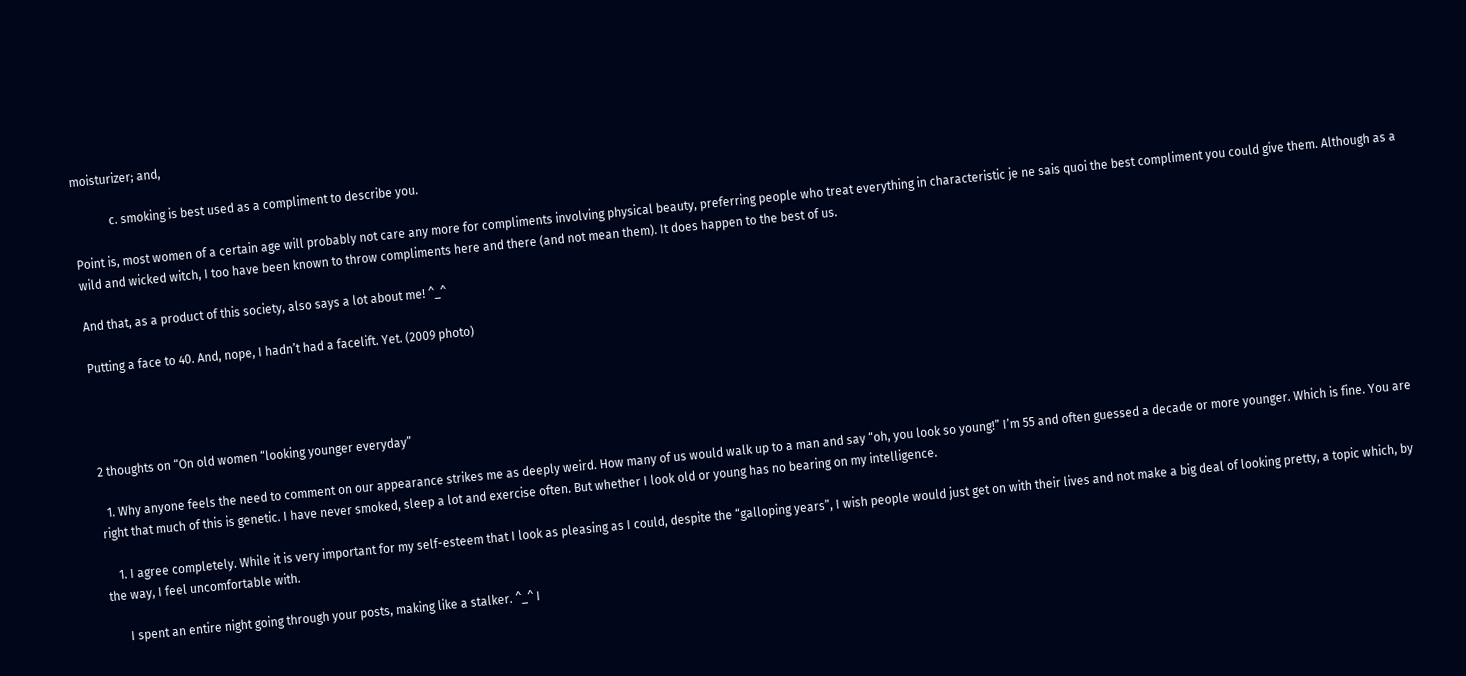moisturizer; and,

            c. smoking is best used as a compliment to describe you.

Point is, most women of a certain age will probably not care any more for compliments involving physical beauty, preferring people who treat everything in characteristic je ne sais quoi the best compliment you could give them. Although as a wild and wicked witch, I too have been known to throw compliments here and there (and not mean them). It does happen to the best of us.

And that, as a product of this society, also says a lot about me! ^_^

Putting a face to 40. And, nope, I hadn’t had a facelift. Yet. (2009 photo)




2 thoughts on “On old women “looking younger everyday”

  1. Why anyone feels the need to comment on our appearance strikes me as deeply weird. How many of us would walk up to a man and say “oh, you look so young!” I’m 55 and often guessed a decade or more younger. Which is fine. You are right that much of this is genetic. I have never smoked, sleep a lot and exercise often. But whether I look old or young has no bearing on my intelligence.

    1. I agree completely. While it is very important for my self-esteem that I look as pleasing as I could, despite the “galloping years”, I wish people would just get on with their lives and not make a big deal of looking pretty, a topic which, by the way, I feel uncomfortable with.

      I spent an entire night going through your posts, making like a stalker. ^_^ I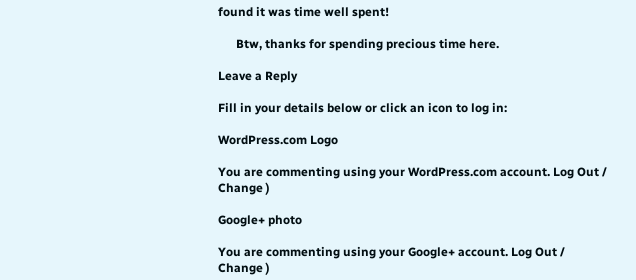found it was time well spent!

      Btw, thanks for spending precious time here.

Leave a Reply

Fill in your details below or click an icon to log in:

WordPress.com Logo

You are commenting using your WordPress.com account. Log Out /  Change )

Google+ photo

You are commenting using your Google+ account. Log Out /  Change )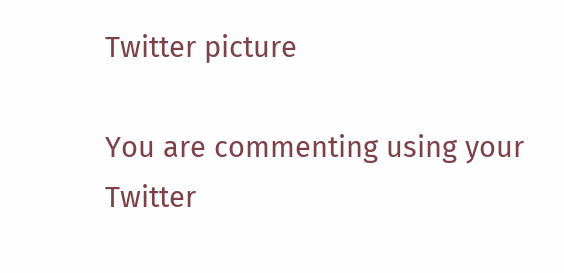Twitter picture

You are commenting using your Twitter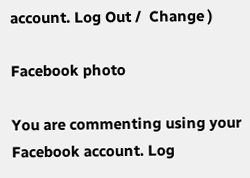account. Log Out /  Change )

Facebook photo

You are commenting using your Facebook account. Log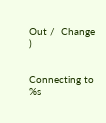Out /  Change )


Connecting to %s